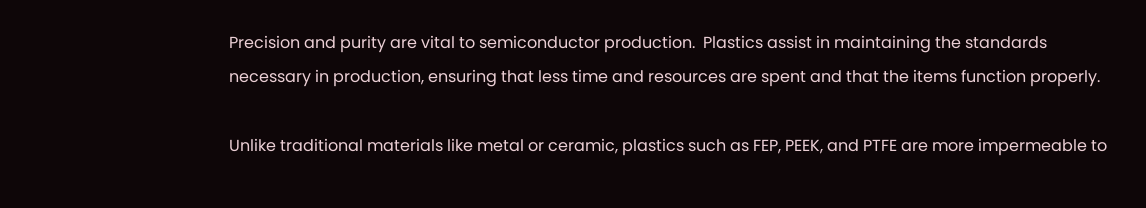Precision and purity are vital to semiconductor production.  Plastics assist in maintaining the standards necessary in production, ensuring that less time and resources are spent and that the items function properly.

Unlike traditional materials like metal or ceramic, plastics such as FEP, PEEK, and PTFE are more impermeable to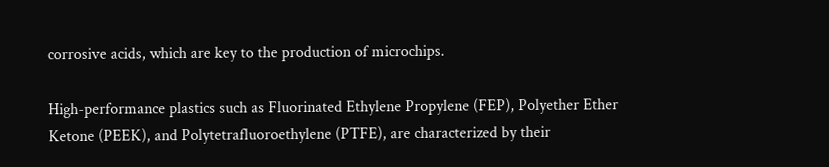corrosive acids, which are key to the production of microchips.

High-performance plastics such as Fluorinated Ethylene Propylene (FEP), Polyether Ether Ketone (PEEK), and Polytetrafluoroethylene (PTFE), are characterized by their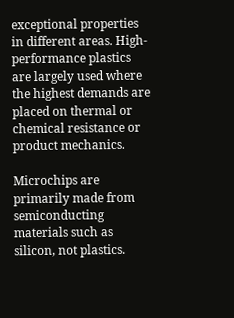exceptional properties in different areas. High-performance plastics are largely used where the highest demands are placed on thermal or chemical resistance or product mechanics.

Microchips are primarily made from semiconducting materials such as silicon, not plastics.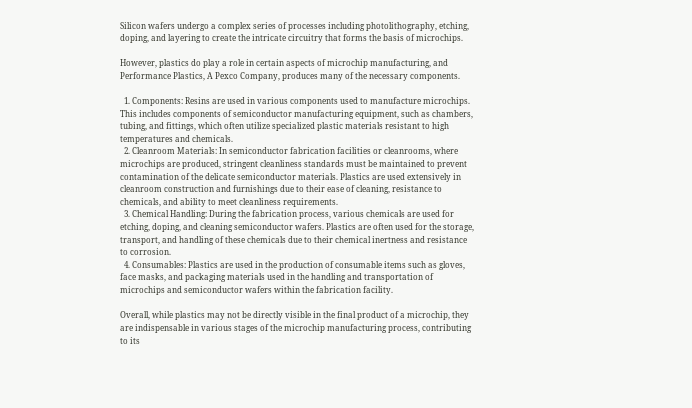Silicon wafers undergo a complex series of processes including photolithography, etching, doping, and layering to create the intricate circuitry that forms the basis of microchips.

However, plastics do play a role in certain aspects of microchip manufacturing, and Performance Plastics, A Pexco Company, produces many of the necessary components.

  1. Components: Resins are used in various components used to manufacture microchips. This includes components of semiconductor manufacturing equipment, such as chambers, tubing, and fittings, which often utilize specialized plastic materials resistant to high temperatures and chemicals.
  2. Cleanroom Materials: In semiconductor fabrication facilities or cleanrooms, where microchips are produced, stringent cleanliness standards must be maintained to prevent contamination of the delicate semiconductor materials. Plastics are used extensively in cleanroom construction and furnishings due to their ease of cleaning, resistance to chemicals, and ability to meet cleanliness requirements.
  3. Chemical Handling: During the fabrication process, various chemicals are used for etching, doping, and cleaning semiconductor wafers. Plastics are often used for the storage, transport, and handling of these chemicals due to their chemical inertness and resistance to corrosion.
  4. Consumables: Plastics are used in the production of consumable items such as gloves, face masks, and packaging materials used in the handling and transportation of microchips and semiconductor wafers within the fabrication facility.

Overall, while plastics may not be directly visible in the final product of a microchip, they are indispensable in various stages of the microchip manufacturing process, contributing to its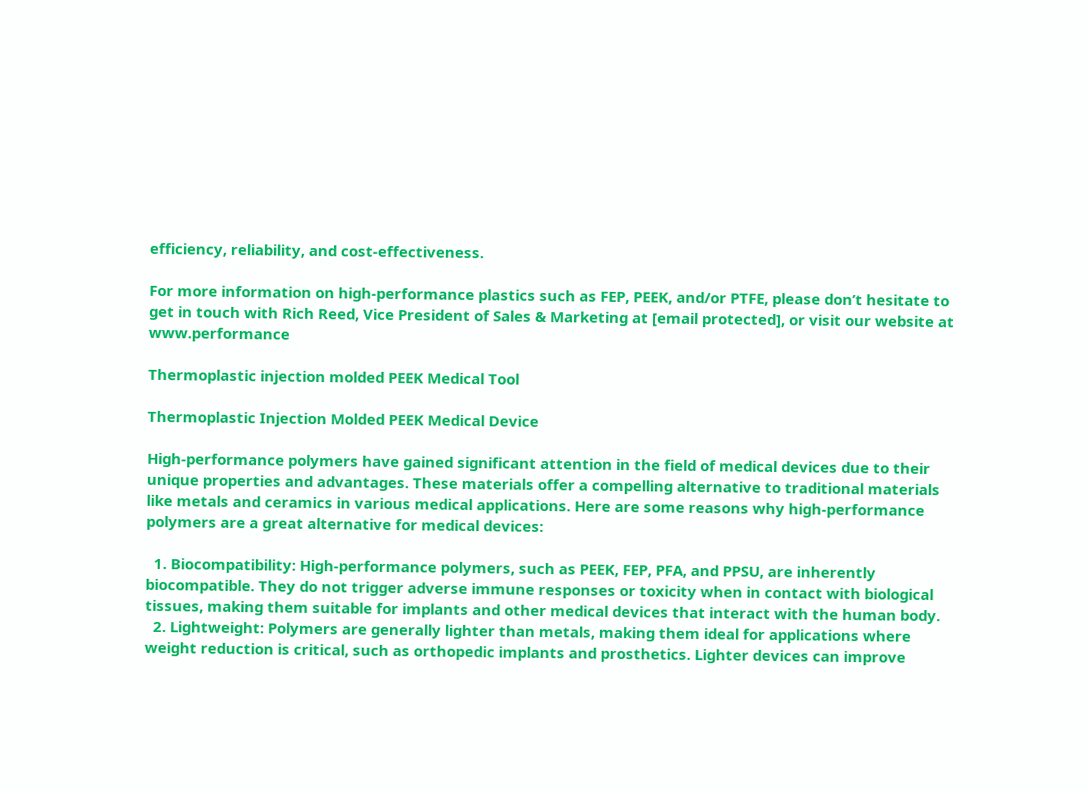efficiency, reliability, and cost-effectiveness.

For more information on high-performance plastics such as FEP, PEEK, and/or PTFE, please don’t hesitate to get in touch with Rich Reed, Vice President of Sales & Marketing at [email protected], or visit our website at www.performance

Thermoplastic injection molded PEEK Medical Tool

Thermoplastic Injection Molded PEEK Medical Device

High-performance polymers have gained significant attention in the field of medical devices due to their unique properties and advantages. These materials offer a compelling alternative to traditional materials like metals and ceramics in various medical applications. Here are some reasons why high-performance polymers are a great alternative for medical devices:

  1. Biocompatibility: High-performance polymers, such as PEEK, FEP, PFA, and PPSU, are inherently biocompatible. They do not trigger adverse immune responses or toxicity when in contact with biological tissues, making them suitable for implants and other medical devices that interact with the human body.
  2. Lightweight: Polymers are generally lighter than metals, making them ideal for applications where weight reduction is critical, such as orthopedic implants and prosthetics. Lighter devices can improve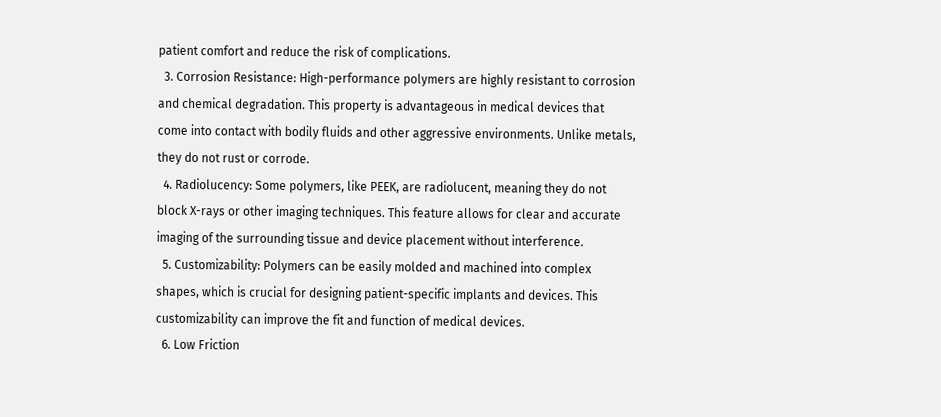patient comfort and reduce the risk of complications.
  3. Corrosion Resistance: High-performance polymers are highly resistant to corrosion and chemical degradation. This property is advantageous in medical devices that come into contact with bodily fluids and other aggressive environments. Unlike metals, they do not rust or corrode.
  4. Radiolucency: Some polymers, like PEEK, are radiolucent, meaning they do not block X-rays or other imaging techniques. This feature allows for clear and accurate imaging of the surrounding tissue and device placement without interference.
  5. Customizability: Polymers can be easily molded and machined into complex shapes, which is crucial for designing patient-specific implants and devices. This customizability can improve the fit and function of medical devices.
  6. Low Friction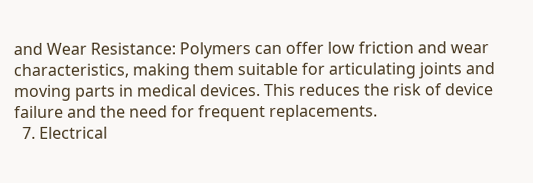and Wear Resistance: Polymers can offer low friction and wear characteristics, making them suitable for articulating joints and moving parts in medical devices. This reduces the risk of device failure and the need for frequent replacements.
  7. Electrical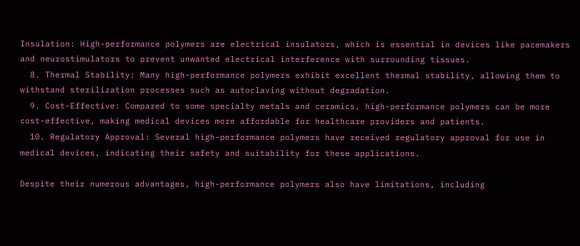Insulation: High-performance polymers are electrical insulators, which is essential in devices like pacemakers and neurostimulators to prevent unwanted electrical interference with surrounding tissues.
  8. Thermal Stability: Many high-performance polymers exhibit excellent thermal stability, allowing them to withstand sterilization processes such as autoclaving without degradation.
  9. Cost-Effective: Compared to some specialty metals and ceramics, high-performance polymers can be more cost-effective, making medical devices more affordable for healthcare providers and patients.
  10. Regulatory Approval: Several high-performance polymers have received regulatory approval for use in medical devices, indicating their safety and suitability for these applications.

Despite their numerous advantages, high-performance polymers also have limitations, including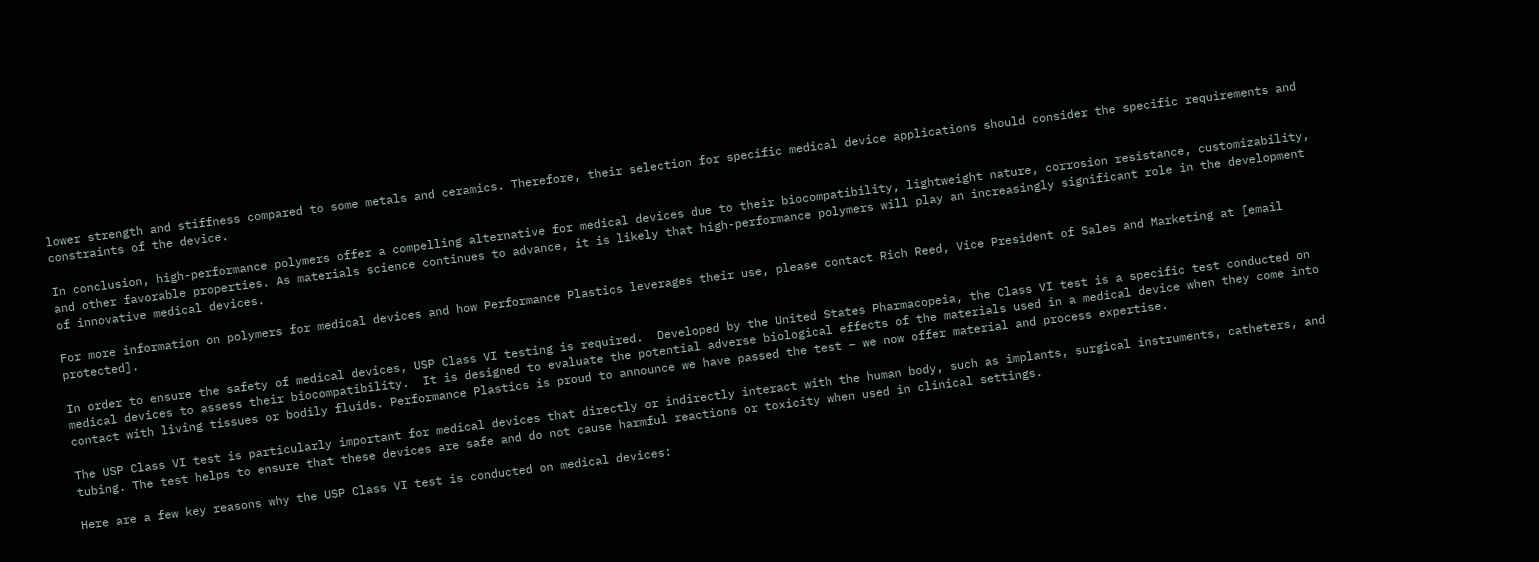lower strength and stiffness compared to some metals and ceramics. Therefore, their selection for specific medical device applications should consider the specific requirements and constraints of the device.

In conclusion, high-performance polymers offer a compelling alternative for medical devices due to their biocompatibility, lightweight nature, corrosion resistance, customizability, and other favorable properties. As materials science continues to advance, it is likely that high-performance polymers will play an increasingly significant role in the development of innovative medical devices.

For more information on polymers for medical devices and how Performance Plastics leverages their use, please contact Rich Reed, Vice President of Sales and Marketing at [email protected].

In order to ensure the safety of medical devices, USP Class VI testing is required.  Developed by the United States Pharmacopeia, the Class VI test is a specific test conducted on medical devices to assess their biocompatibility.  It is designed to evaluate the potential adverse biological effects of the materials used in a medical device when they come into contact with living tissues or bodily fluids. Performance Plastics is proud to announce we have passed the test – we now offer material and process expertise.

The USP Class VI test is particularly important for medical devices that directly or indirectly interact with the human body, such as implants, surgical instruments, catheters, and tubing. The test helps to ensure that these devices are safe and do not cause harmful reactions or toxicity when used in clinical settings.

Here are a few key reasons why the USP Class VI test is conducted on medical devices: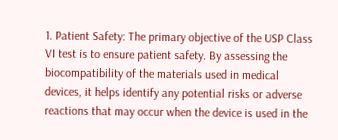1. Patient Safety: The primary objective of the USP Class VI test is to ensure patient safety. By assessing the biocompatibility of the materials used in medical devices, it helps identify any potential risks or adverse reactions that may occur when the device is used in the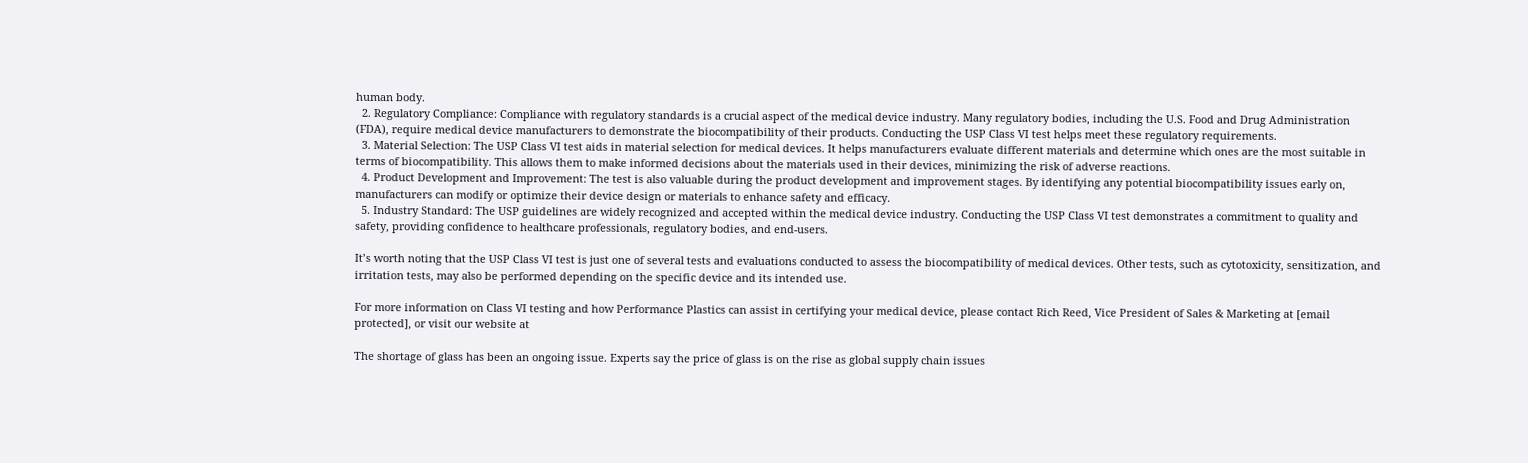human body.
  2. Regulatory Compliance: Compliance with regulatory standards is a crucial aspect of the medical device industry. Many regulatory bodies, including the U.S. Food and Drug Administration (FDA), require medical device manufacturers to demonstrate the biocompatibility of their products. Conducting the USP Class VI test helps meet these regulatory requirements.
  3. Material Selection: The USP Class VI test aids in material selection for medical devices. It helps manufacturers evaluate different materials and determine which ones are the most suitable in terms of biocompatibility. This allows them to make informed decisions about the materials used in their devices, minimizing the risk of adverse reactions.
  4. Product Development and Improvement: The test is also valuable during the product development and improvement stages. By identifying any potential biocompatibility issues early on, manufacturers can modify or optimize their device design or materials to enhance safety and efficacy.
  5. Industry Standard: The USP guidelines are widely recognized and accepted within the medical device industry. Conducting the USP Class VI test demonstrates a commitment to quality and safety, providing confidence to healthcare professionals, regulatory bodies, and end-users.

It’s worth noting that the USP Class VI test is just one of several tests and evaluations conducted to assess the biocompatibility of medical devices. Other tests, such as cytotoxicity, sensitization, and irritation tests, may also be performed depending on the specific device and its intended use.

For more information on Class VI testing and how Performance Plastics can assist in certifying your medical device, please contact Rich Reed, Vice President of Sales & Marketing at [email protected], or visit our website at

The shortage of glass has been an ongoing issue. Experts say the price of glass is on the rise as global supply chain issues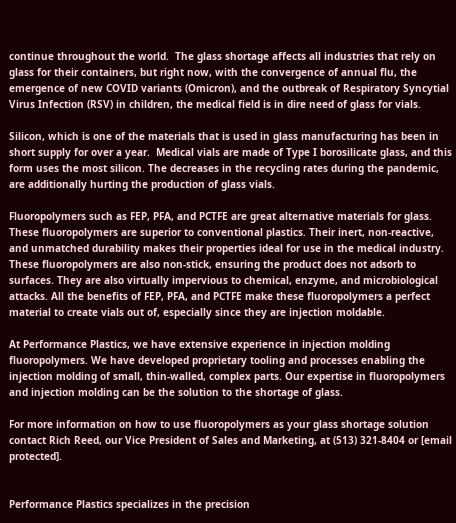continue throughout the world.  The glass shortage affects all industries that rely on glass for their containers, but right now, with the convergence of annual flu, the emergence of new COVID variants (Omicron), and the outbreak of Respiratory Syncytial Virus Infection (RSV) in children, the medical field is in dire need of glass for vials.

Silicon, which is one of the materials that is used in glass manufacturing has been in short supply for over a year.  Medical vials are made of Type I borosilicate glass, and this form uses the most silicon. The decreases in the recycling rates during the pandemic, are additionally hurting the production of glass vials.

Fluoropolymers such as FEP, PFA, and PCTFE are great alternative materials for glass. These fluoropolymers are superior to conventional plastics. Their inert, non-reactive, and unmatched durability makes their properties ideal for use in the medical industry. These fluoropolymers are also non-stick, ensuring the product does not adsorb to surfaces. They are also virtually impervious to chemical, enzyme, and microbiological attacks. All the benefits of FEP, PFA, and PCTFE make these fluoropolymers a perfect material to create vials out of, especially since they are injection moldable.

At Performance Plastics, we have extensive experience in injection molding fluoropolymers. We have developed proprietary tooling and processes enabling the injection molding of small, thin-walled, complex parts. Our expertise in fluoropolymers and injection molding can be the solution to the shortage of glass.

For more information on how to use fluoropolymers as your glass shortage solution contact Rich Reed, our Vice President of Sales and Marketing, at (513) 321-8404 or [email protected].


Performance Plastics specializes in the precision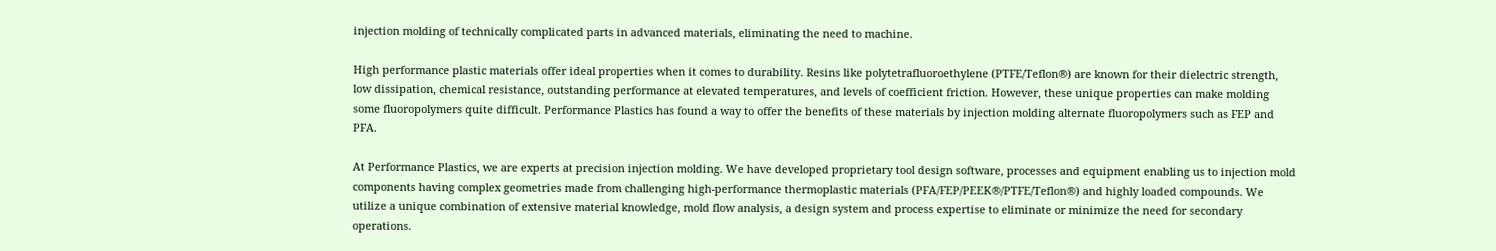injection molding of technically complicated parts in advanced materials, eliminating the need to machine.

High performance plastic materials offer ideal properties when it comes to durability. Resins like polytetrafluoroethylene (PTFE/Teflon®) are known for their dielectric strength, low dissipation, chemical resistance, outstanding performance at elevated temperatures, and levels of coefficient friction. However, these unique properties can make molding some fluoropolymers quite difficult. Performance Plastics has found a way to offer the benefits of these materials by injection molding alternate fluoropolymers such as FEP and PFA.

At Performance Plastics, we are experts at precision injection molding. We have developed proprietary tool design software, processes and equipment enabling us to injection mold components having complex geometries made from challenging high-performance thermoplastic materials (PFA/FEP/PEEK®/PTFE/Teflon®) and highly loaded compounds. We utilize a unique combination of extensive material knowledge, mold flow analysis, a design system and process expertise to eliminate or minimize the need for secondary operations.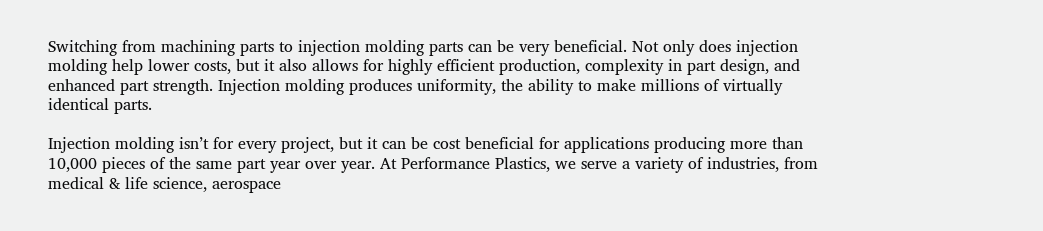Switching from machining parts to injection molding parts can be very beneficial. Not only does injection molding help lower costs, but it also allows for highly efficient production, complexity in part design, and enhanced part strength. Injection molding produces uniformity, the ability to make millions of virtually identical parts.

Injection molding isn’t for every project, but it can be cost beneficial for applications producing more than 10,000 pieces of the same part year over year. At Performance Plastics, we serve a variety of industries, from medical & life science, aerospace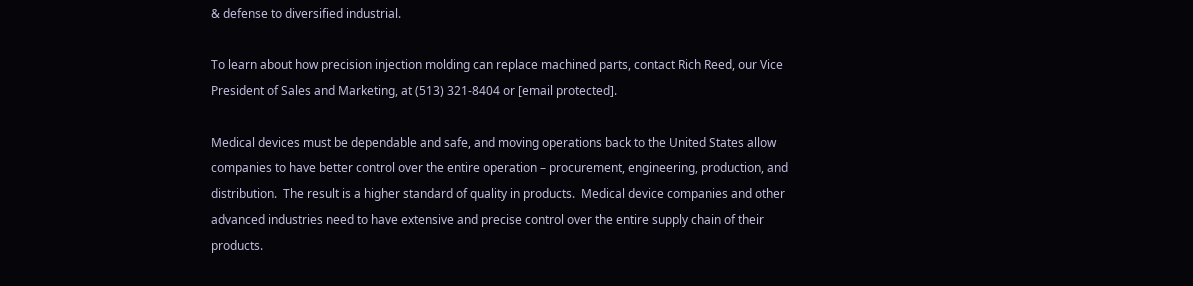& defense to diversified industrial.

To learn about how precision injection molding can replace machined parts, contact Rich Reed, our Vice President of Sales and Marketing, at (513) 321-8404 or [email protected].

Medical devices must be dependable and safe, and moving operations back to the United States allow companies to have better control over the entire operation – procurement, engineering, production, and distribution.  The result is a higher standard of quality in products.  Medical device companies and other advanced industries need to have extensive and precise control over the entire supply chain of their products.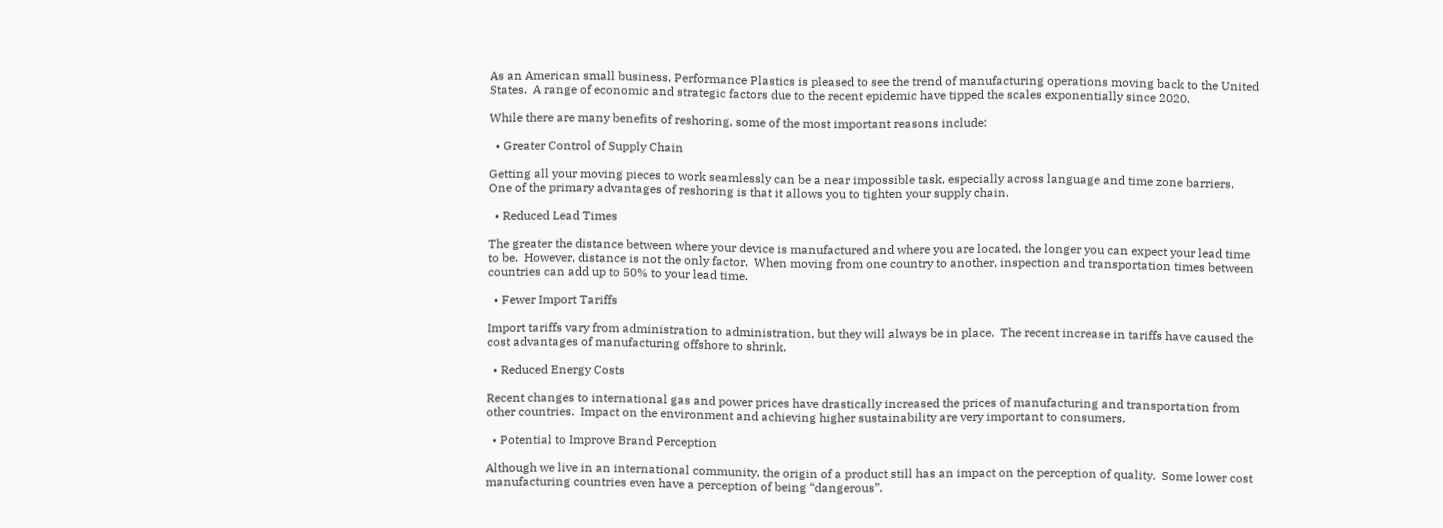As an American small business, Performance Plastics is pleased to see the trend of manufacturing operations moving back to the United States.  A range of economic and strategic factors due to the recent epidemic have tipped the scales exponentially since 2020.

While there are many benefits of reshoring, some of the most important reasons include:

  • Greater Control of Supply Chain

Getting all your moving pieces to work seamlessly can be a near impossible task, especially across language and time zone barriers.  One of the primary advantages of reshoring is that it allows you to tighten your supply chain.

  • Reduced Lead Times

The greater the distance between where your device is manufactured and where you are located, the longer you can expect your lead time to be.  However, distance is not the only factor.  When moving from one country to another, inspection and transportation times between countries can add up to 50% to your lead time.

  • Fewer Import Tariffs

Import tariffs vary from administration to administration, but they will always be in place.  The recent increase in tariffs have caused the cost advantages of manufacturing offshore to shrink.

  • Reduced Energy Costs

Recent changes to international gas and power prices have drastically increased the prices of manufacturing and transportation from other countries.  Impact on the environment and achieving higher sustainability are very important to consumers.

  • Potential to Improve Brand Perception

Although we live in an international community, the origin of a product still has an impact on the perception of quality.  Some lower cost manufacturing countries even have a perception of being “dangerous”.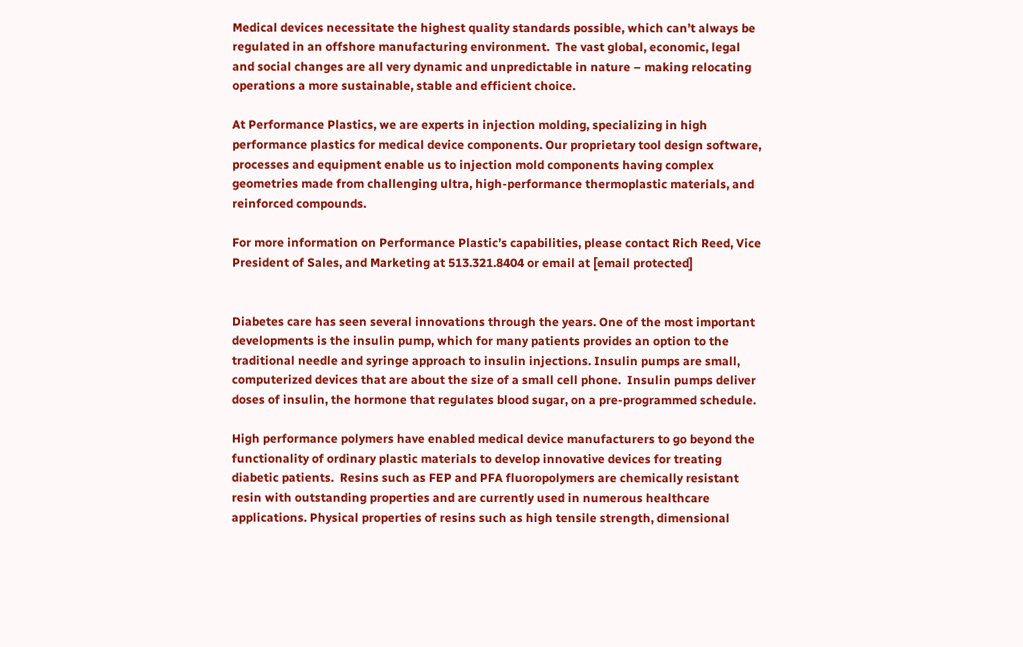Medical devices necessitate the highest quality standards possible, which can’t always be regulated in an offshore manufacturing environment.  The vast global, economic, legal and social changes are all very dynamic and unpredictable in nature – making relocating operations a more sustainable, stable and efficient choice.

At Performance Plastics, we are experts in injection molding, specializing in high performance plastics for medical device components. Our proprietary tool design software, processes and equipment enable us to injection mold components having complex geometries made from challenging ultra, high-performance thermoplastic materials, and reinforced compounds.

For more information on Performance Plastic’s capabilities, please contact Rich Reed, Vice President of Sales, and Marketing at 513.321.8404 or email at [email protected]


Diabetes care has seen several innovations through the years. One of the most important developments is the insulin pump, which for many patients provides an option to the traditional needle and syringe approach to insulin injections. Insulin pumps are small, computerized devices that are about the size of a small cell phone.  Insulin pumps deliver doses of insulin, the hormone that regulates blood sugar, on a pre-programmed schedule.

High performance polymers have enabled medical device manufacturers to go beyond the functionality of ordinary plastic materials to develop innovative devices for treating diabetic patients.  Resins such as FEP and PFA fluoropolymers are chemically resistant resin with outstanding properties and are currently used in numerous healthcare applications. Physical properties of resins such as high tensile strength, dimensional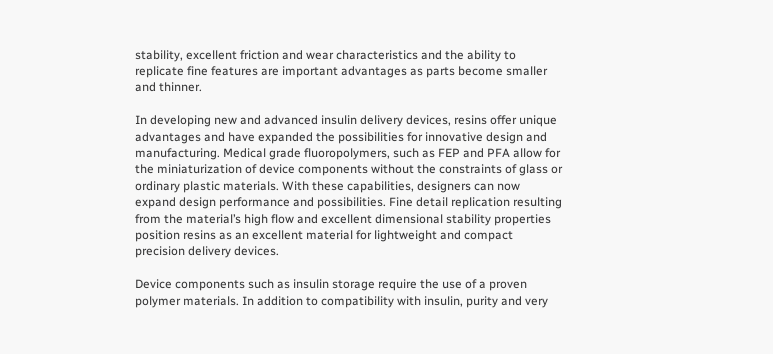stability, excellent friction and wear characteristics and the ability to replicate fine features are important advantages as parts become smaller and thinner.

In developing new and advanced insulin delivery devices, resins offer unique advantages and have expanded the possibilities for innovative design and manufacturing. Medical grade fluoropolymers, such as FEP and PFA allow for the miniaturization of device components without the constraints of glass or ordinary plastic materials. With these capabilities, designers can now expand design performance and possibilities. Fine detail replication resulting from the material’s high flow and excellent dimensional stability properties position resins as an excellent material for lightweight and compact precision delivery devices.

Device components such as insulin storage require the use of a proven polymer materials. In addition to compatibility with insulin, purity and very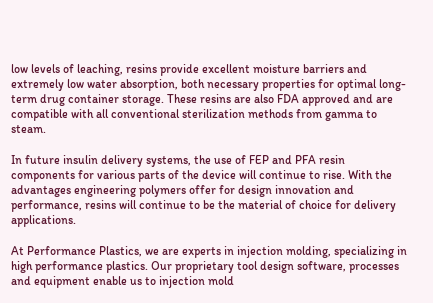low levels of leaching, resins provide excellent moisture barriers and extremely low water absorption, both necessary properties for optimal long-term drug container storage. These resins are also FDA approved and are compatible with all conventional sterilization methods from gamma to steam.

In future insulin delivery systems, the use of FEP and PFA resin components for various parts of the device will continue to rise. With the advantages engineering polymers offer for design innovation and performance, resins will continue to be the material of choice for delivery applications.

At Performance Plastics, we are experts in injection molding, specializing in high performance plastics. Our proprietary tool design software, processes and equipment enable us to injection mold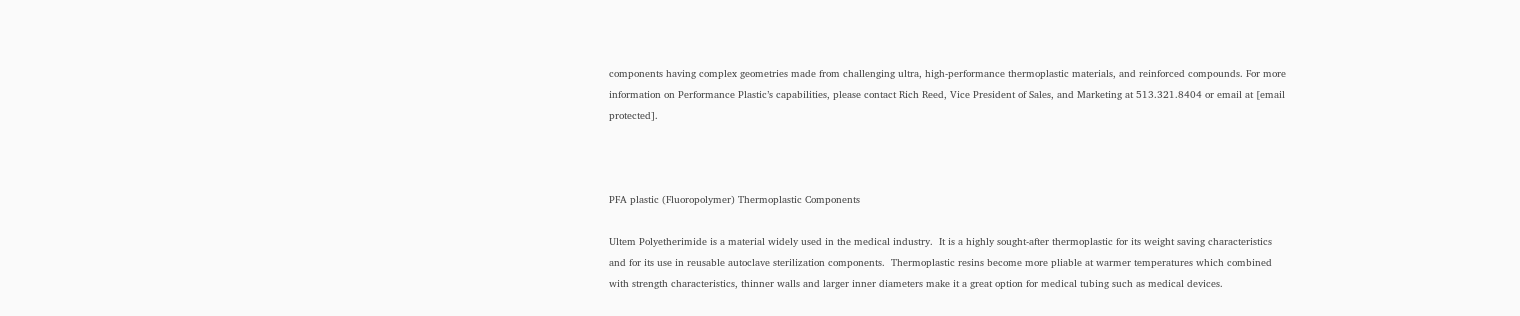components having complex geometries made from challenging ultra, high-performance thermoplastic materials, and reinforced compounds. For more information on Performance Plastic’s capabilities, please contact Rich Reed, Vice President of Sales, and Marketing at 513.321.8404 or email at [email protected].



PFA plastic (Fluoropolymer) Thermoplastic Components

Ultem Polyetherimide is a material widely used in the medical industry.  It is a highly sought-after thermoplastic for its weight saving characteristics and for its use in reusable autoclave sterilization components.  Thermoplastic resins become more pliable at warmer temperatures which combined with strength characteristics, thinner walls and larger inner diameters make it a great option for medical tubing such as medical devices.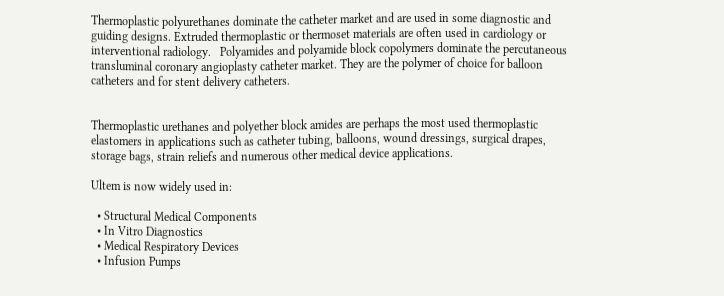Thermoplastic polyurethanes dominate the catheter market and are used in some diagnostic and guiding designs. Extruded thermoplastic or thermoset materials are often used in cardiology or interventional radiology.   Polyamides and polyamide block copolymers dominate the percutaneous transluminal coronary angioplasty catheter market. They are the polymer of choice for balloon catheters and for stent delivery catheters.


Thermoplastic urethanes and polyether block amides are perhaps the most used thermoplastic elastomers in applications such as catheter tubing, balloons, wound dressings, surgical drapes, storage bags, strain reliefs and numerous other medical device applications.

Ultem is now widely used in:

  • Structural Medical Components
  • In Vitro Diagnostics
  • Medical Respiratory Devices
  • Infusion Pumps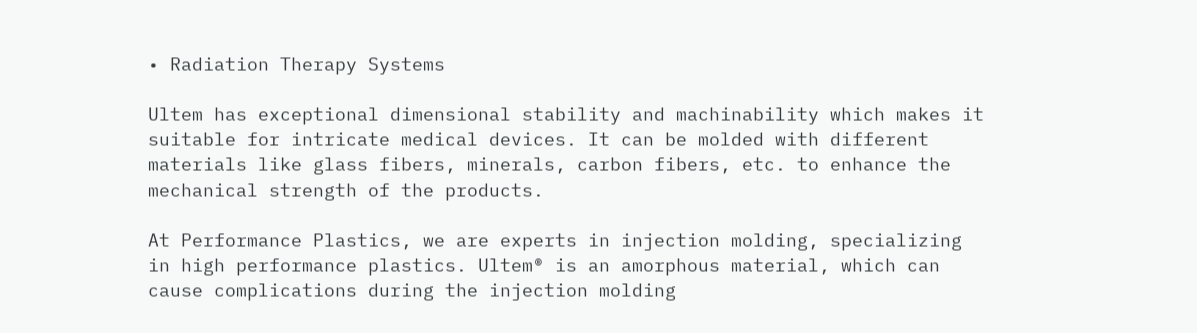• Radiation Therapy Systems

Ultem has exceptional dimensional stability and machinability which makes it suitable for intricate medical devices. It can be molded with different materials like glass fibers, minerals, carbon fibers, etc. to enhance the mechanical strength of the products.

At Performance Plastics, we are experts in injection molding, specializing in high performance plastics. Ultem® is an amorphous material, which can cause complications during the injection molding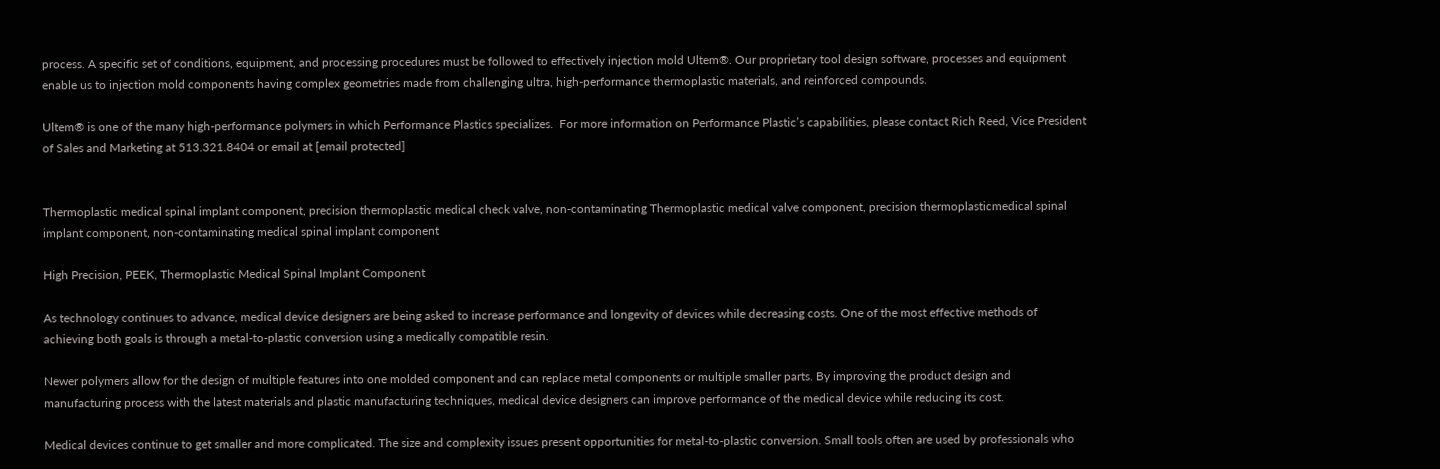process. A specific set of conditions, equipment, and processing procedures must be followed to effectively injection mold Ultem®. Our proprietary tool design software, processes and equipment enable us to injection mold components having complex geometries made from challenging ultra, high-performance thermoplastic materials, and reinforced compounds.

Ultem® is one of the many high-performance polymers in which Performance Plastics specializes.  For more information on Performance Plastic’s capabilities, please contact Rich Reed, Vice President of Sales and Marketing at 513.321.8404 or email at [email protected]


Thermoplastic medical spinal implant component, precision thermoplastic medical check valve, non-contaminating Thermoplastic medical valve component, precision thermoplasticmedical spinal implant component, non-contaminating medical spinal implant component

High Precision, PEEK, Thermoplastic Medical Spinal Implant Component

As technology continues to advance, medical device designers are being asked to increase performance and longevity of devices while decreasing costs. One of the most effective methods of achieving both goals is through a metal-to-plastic conversion using a medically compatible resin.

Newer polymers allow for the design of multiple features into one molded component and can replace metal components or multiple smaller parts. By improving the product design and manufacturing process with the latest materials and plastic manufacturing techniques, medical device designers can improve performance of the medical device while reducing its cost.

Medical devices continue to get smaller and more complicated. The size and complexity issues present opportunities for metal-to-plastic conversion. Small tools often are used by professionals who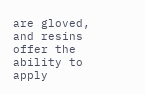are gloved, and resins offer the ability to apply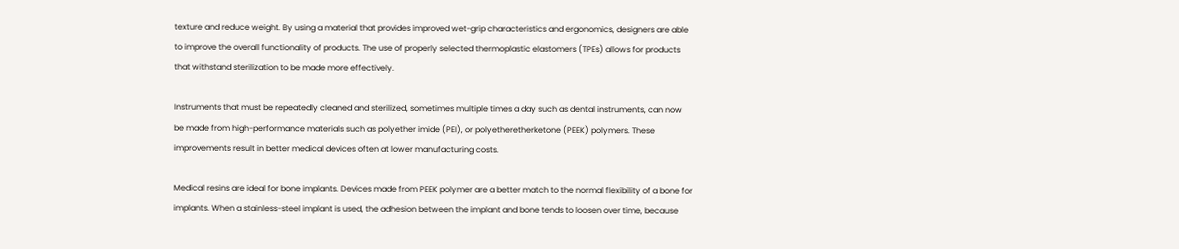texture and reduce weight. By using a material that provides improved wet-grip characteristics and ergonomics, designers are able to improve the overall functionality of products. The use of properly selected thermoplastic elastomers (TPEs) allows for products that withstand sterilization to be made more effectively.

Instruments that must be repeatedly cleaned and sterilized, sometimes multiple times a day such as dental instruments, can now be made from high-performance materials such as polyether imide (PEI), or polyetheretherketone (PEEK) polymers. These improvements result in better medical devices often at lower manufacturing costs.

Medical resins are ideal for bone implants. Devices made from PEEK polymer are a better match to the normal flexibility of a bone for implants. When a stainless-steel implant is used, the adhesion between the implant and bone tends to loosen over time, because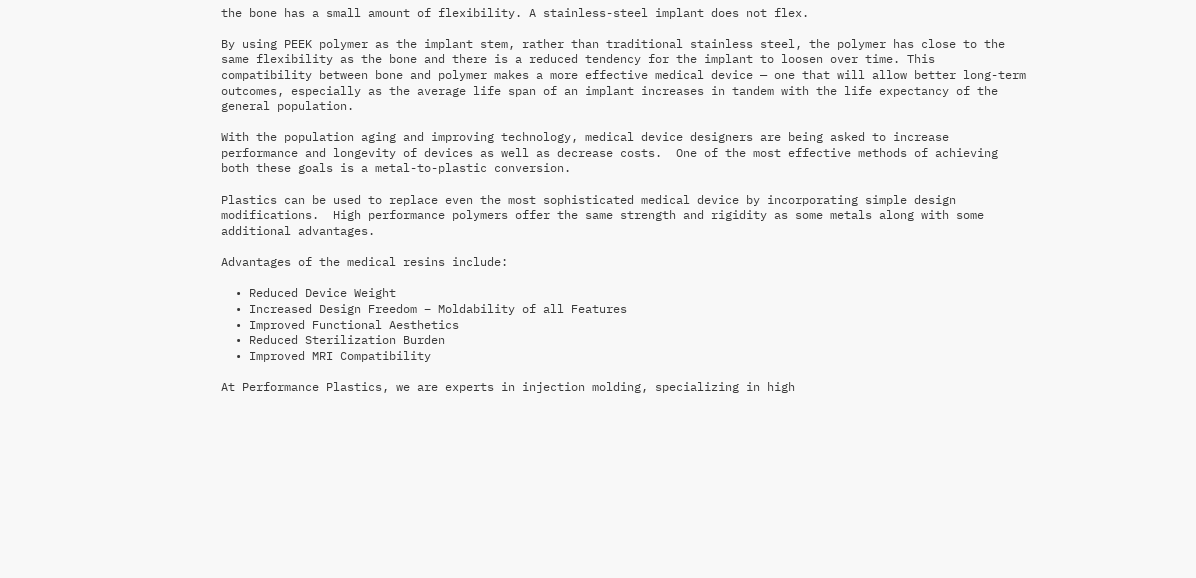the bone has a small amount of flexibility. A stainless-steel implant does not flex.

By using PEEK polymer as the implant stem, rather than traditional stainless steel, the polymer has close to the same flexibility as the bone and there is a reduced tendency for the implant to loosen over time. This compatibility between bone and polymer makes a more effective medical device — one that will allow better long-term outcomes, especially as the average life span of an implant increases in tandem with the life expectancy of the general population.

With the population aging and improving technology, medical device designers are being asked to increase performance and longevity of devices as well as decrease costs.  One of the most effective methods of achieving both these goals is a metal-to-plastic conversion.

Plastics can be used to replace even the most sophisticated medical device by incorporating simple design modifications.  High performance polymers offer the same strength and rigidity as some metals along with some additional advantages.

Advantages of the medical resins include:

  • Reduced Device Weight
  • Increased Design Freedom – Moldability of all Features
  • Improved Functional Aesthetics
  • Reduced Sterilization Burden
  • Improved MRI Compatibility

At Performance Plastics, we are experts in injection molding, specializing in high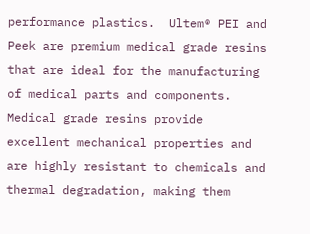performance plastics.  Ultem® PEI and Peek are premium medical grade resins that are ideal for the manufacturing of medical parts and components.  Medical grade resins provide excellent mechanical properties and are highly resistant to chemicals and thermal degradation, making them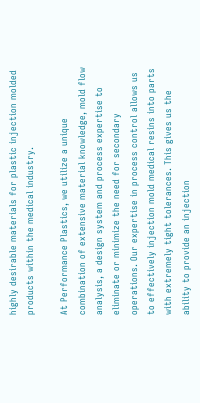highly desirable materials for plastic injection molded products within the medical industry.

At Performance Plastics, we utilize a unique combination of extensive material knowledge, mold flow analysis, a design system and process expertise to eliminate or minimize the need for secondary operations. Our expertise in process control allows us to effectively injection mold medical resins into parts with extremely tight tolerances. This gives us the ability to provide an injection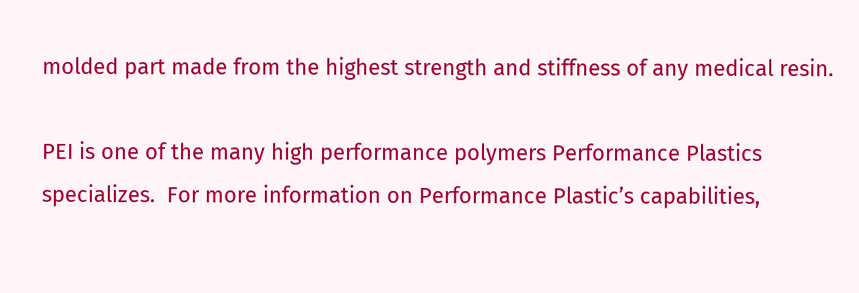molded part made from the highest strength and stiffness of any medical resin.

PEI is one of the many high performance polymers Performance Plastics specializes.  For more information on Performance Plastic’s capabilities,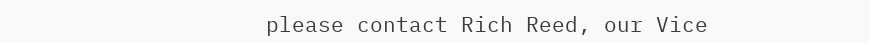please contact Rich Reed, our Vice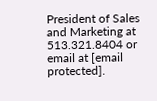President of Sales and Marketing at 513.321.8404 or email at [email protected].